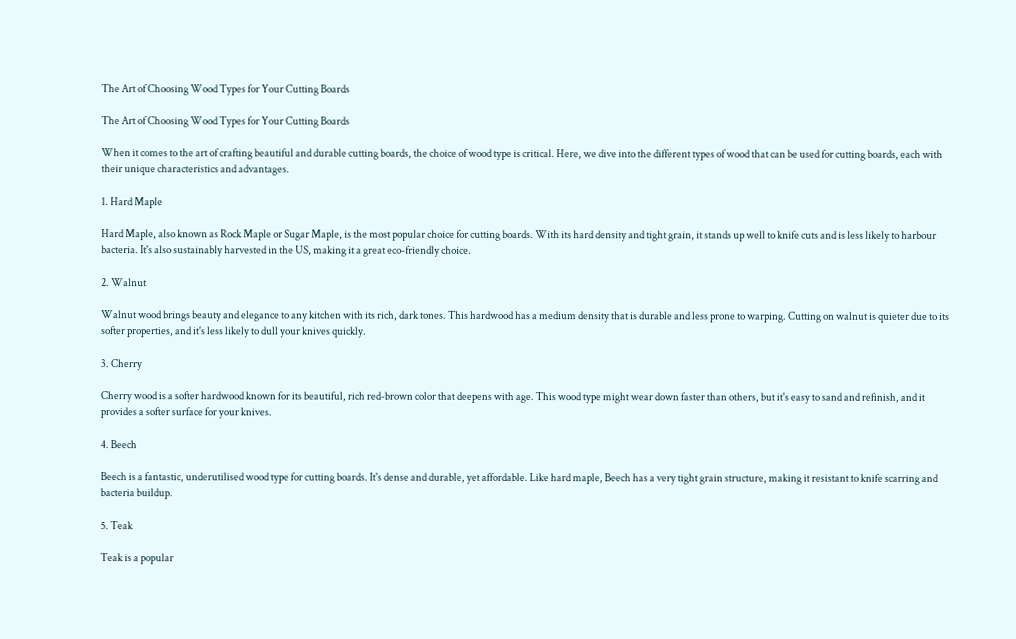The Art of Choosing Wood Types for Your Cutting Boards

The Art of Choosing Wood Types for Your Cutting Boards

When it comes to the art of crafting beautiful and durable cutting boards, the choice of wood type is critical. Here, we dive into the different types of wood that can be used for cutting boards, each with their unique characteristics and advantages.

1. Hard Maple

Hard Maple, also known as Rock Maple or Sugar Maple, is the most popular choice for cutting boards. With its hard density and tight grain, it stands up well to knife cuts and is less likely to harbour bacteria. It's also sustainably harvested in the US, making it a great eco-friendly choice.

2. Walnut

Walnut wood brings beauty and elegance to any kitchen with its rich, dark tones. This hardwood has a medium density that is durable and less prone to warping. Cutting on walnut is quieter due to its softer properties, and it's less likely to dull your knives quickly.

3. Cherry

Cherry wood is a softer hardwood known for its beautiful, rich red-brown color that deepens with age. This wood type might wear down faster than others, but it's easy to sand and refinish, and it provides a softer surface for your knives.

4. Beech

Beech is a fantastic, underutilised wood type for cutting boards. It's dense and durable, yet affordable. Like hard maple, Beech has a very tight grain structure, making it resistant to knife scarring and bacteria buildup.

5. Teak

Teak is a popular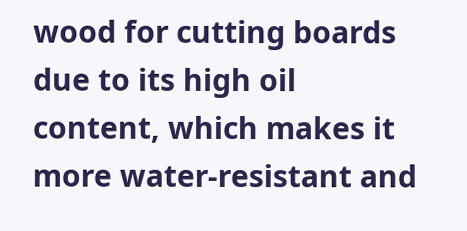wood for cutting boards due to its high oil content, which makes it more water-resistant and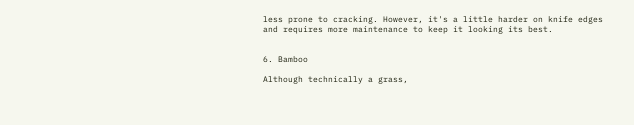less prone to cracking. However, it's a little harder on knife edges and requires more maintenance to keep it looking its best.


6. Bamboo

Although technically a grass,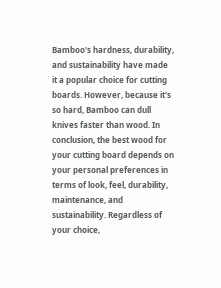Bamboo's hardness, durability, and sustainability have made it a popular choice for cutting boards. However, because it's so hard, Bamboo can dull knives faster than wood. In conclusion, the best wood for your cutting board depends on your personal preferences in terms of look, feel, durability, maintenance, and sustainability. Regardless of your choice,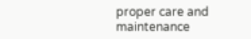proper care and maintenance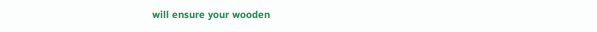will ensure your wooden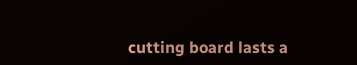cutting board lasts a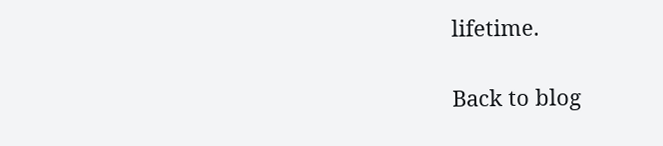lifetime.

Back to blog